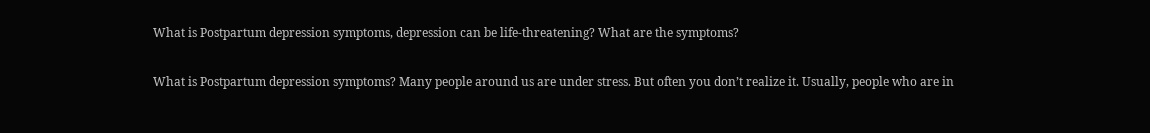What is Postpartum depression symptoms, depression can be life-threatening? What are the symptoms?

What is Postpartum depression symptoms? Many people around us are under stress. But often you don’t realize it. Usually, people who are in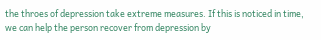the throes of depression take extreme measures. If this is noticed in time, we can help the person recover from depression by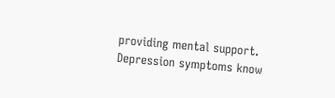providing mental support. Depression symptoms know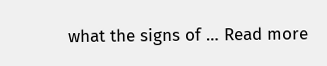what the signs of … Read more